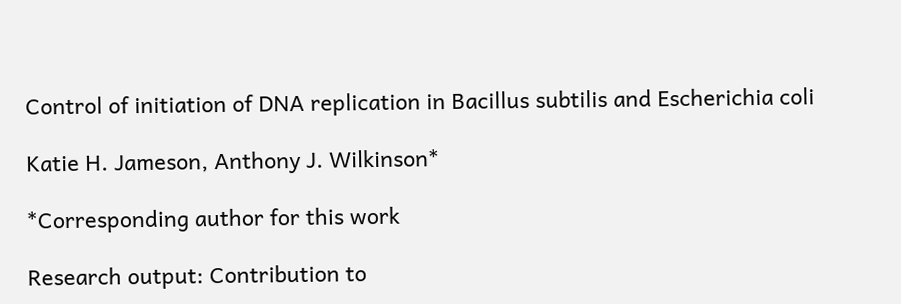Control of initiation of DNA replication in Bacillus subtilis and Escherichia coli

Katie H. Jameson, Anthony J. Wilkinson*

*Corresponding author for this work

Research output: Contribution to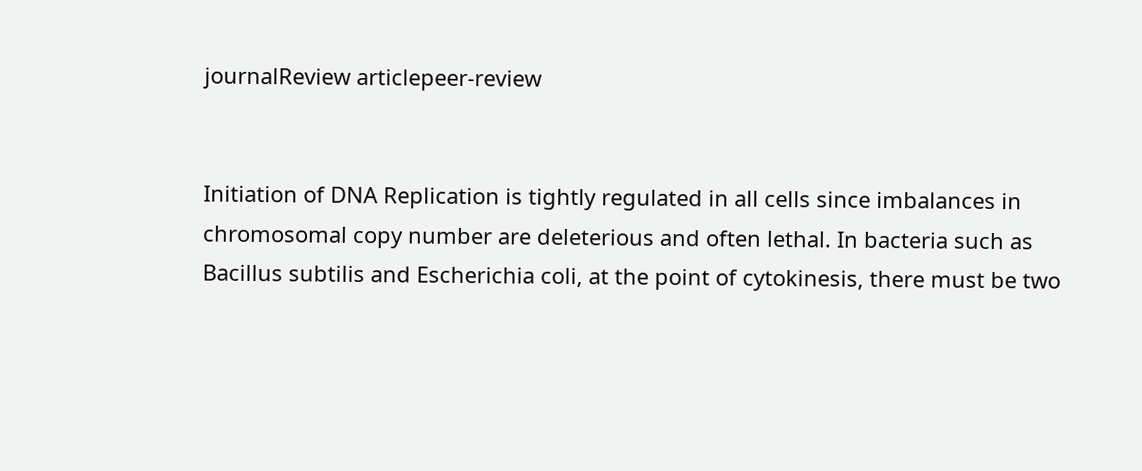journalReview articlepeer-review


Initiation of DNA Replication is tightly regulated in all cells since imbalances in chromosomal copy number are deleterious and often lethal. In bacteria such as Bacillus subtilis and Escherichia coli, at the point of cytokinesis, there must be two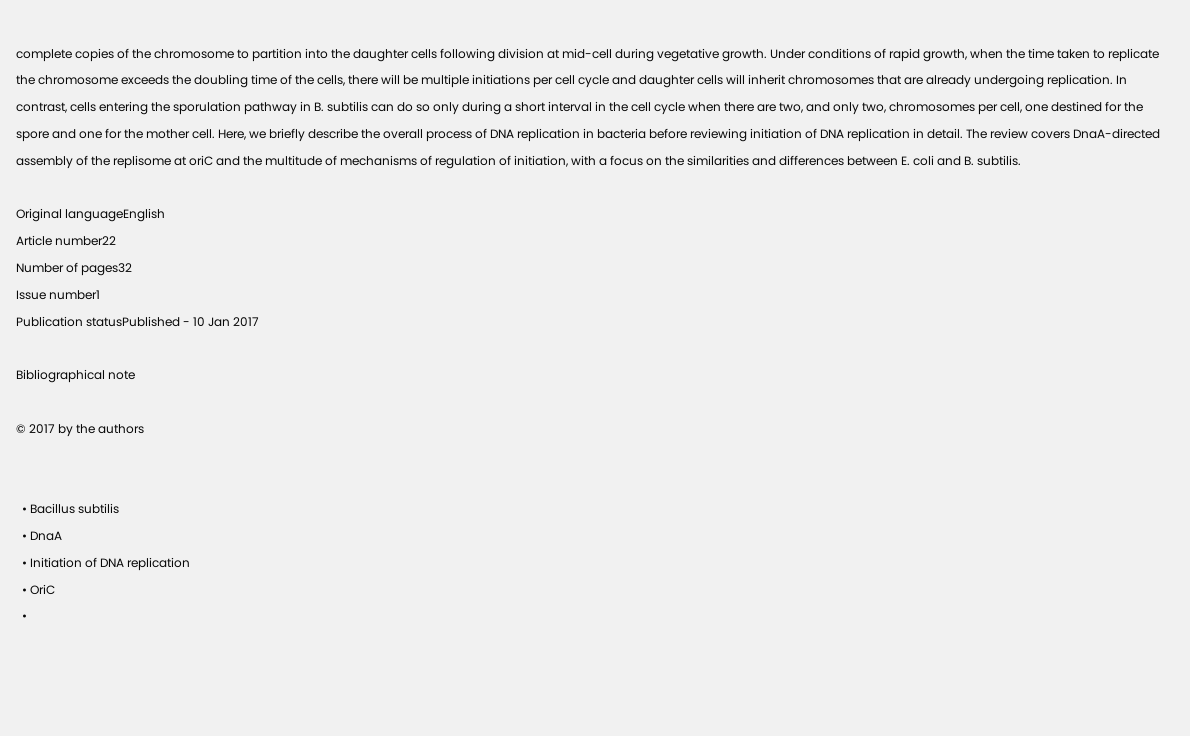complete copies of the chromosome to partition into the daughter cells following division at mid-cell during vegetative growth. Under conditions of rapid growth, when the time taken to replicate the chromosome exceeds the doubling time of the cells, there will be multiple initiations per cell cycle and daughter cells will inherit chromosomes that are already undergoing replication. In contrast, cells entering the sporulation pathway in B. subtilis can do so only during a short interval in the cell cycle when there are two, and only two, chromosomes per cell, one destined for the spore and one for the mother cell. Here, we briefly describe the overall process of DNA replication in bacteria before reviewing initiation of DNA replication in detail. The review covers DnaA-directed assembly of the replisome at oriC and the multitude of mechanisms of regulation of initiation, with a focus on the similarities and differences between E. coli and B. subtilis.

Original languageEnglish
Article number22
Number of pages32
Issue number1
Publication statusPublished - 10 Jan 2017

Bibliographical note

© 2017 by the authors


  • Bacillus subtilis
  • DnaA
  • Initiation of DNA replication
  • OriC
  •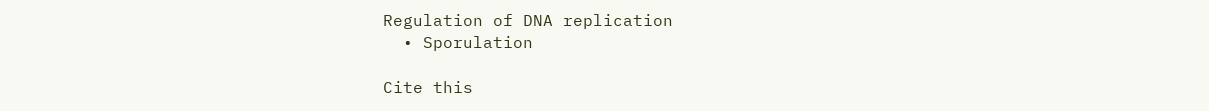Regulation of DNA replication
  • Sporulation

Cite this